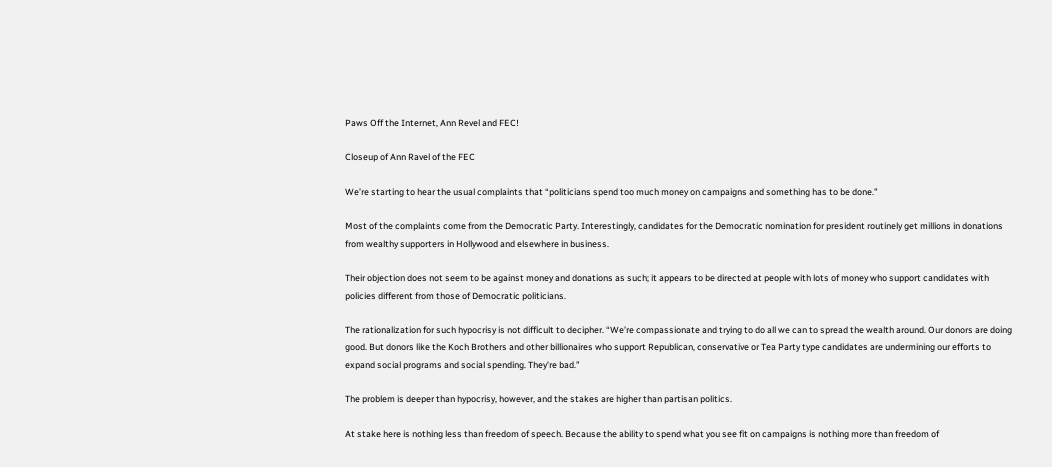Paws Off the Internet, Ann Revel and FEC!

Closeup of Ann Ravel of the FEC

We’re starting to hear the usual complaints that “politicians spend too much money on campaigns and something has to be done.”

Most of the complaints come from the Democratic Party. Interestingly, candidates for the Democratic nomination for president routinely get millions in donations from wealthy supporters in Hollywood and elsewhere in business.

Their objection does not seem to be against money and donations as such; it appears to be directed at people with lots of money who support candidates with policies different from those of Democratic politicians.

The rationalization for such hypocrisy is not difficult to decipher. “We’re compassionate and trying to do all we can to spread the wealth around. Our donors are doing good. But donors like the Koch Brothers and other billionaires who support Republican, conservative or Tea Party type candidates are undermining our efforts to expand social programs and social spending. They’re bad.”

The problem is deeper than hypocrisy, however, and the stakes are higher than partisan politics.

At stake here is nothing less than freedom of speech. Because the ability to spend what you see fit on campaigns is nothing more than freedom of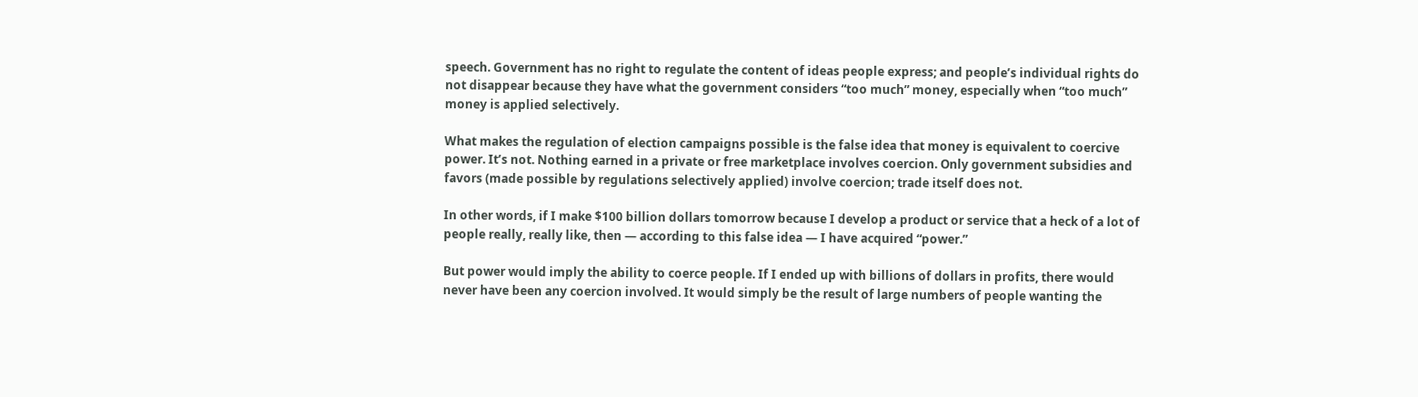speech. Government has no right to regulate the content of ideas people express; and people’s individual rights do not disappear because they have what the government considers “too much” money, especially when “too much” money is applied selectively.

What makes the regulation of election campaigns possible is the false idea that money is equivalent to coercive power. It’s not. Nothing earned in a private or free marketplace involves coercion. Only government subsidies and favors (made possible by regulations selectively applied) involve coercion; trade itself does not.

In other words, if I make $100 billion dollars tomorrow because I develop a product or service that a heck of a lot of people really, really like, then — according to this false idea — I have acquired “power.”

But power would imply the ability to coerce people. If I ended up with billions of dollars in profits, there would never have been any coercion involved. It would simply be the result of large numbers of people wanting the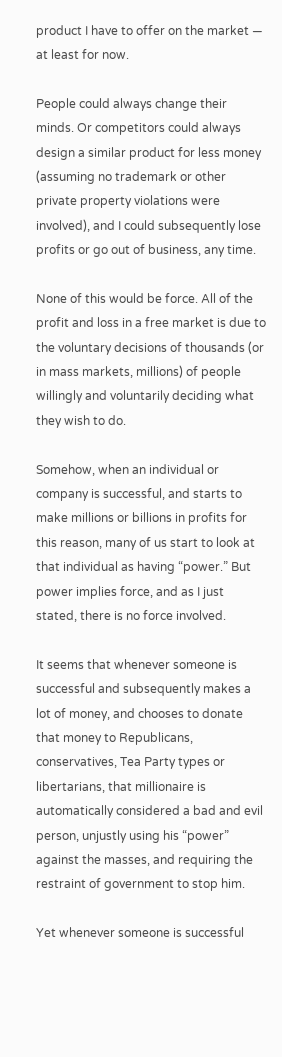product I have to offer on the market — at least for now.

People could always change their minds. Or competitors could always design a similar product for less money (assuming no trademark or other private property violations were involved), and I could subsequently lose profits or go out of business, any time.

None of this would be force. All of the profit and loss in a free market is due to the voluntary decisions of thousands (or in mass markets, millions) of people willingly and voluntarily deciding what they wish to do.

Somehow, when an individual or company is successful, and starts to make millions or billions in profits for this reason, many of us start to look at that individual as having “power.” But power implies force, and as I just stated, there is no force involved.

It seems that whenever someone is successful and subsequently makes a lot of money, and chooses to donate that money to Republicans, conservatives, Tea Party types or libertarians, that millionaire is automatically considered a bad and evil person, unjustly using his “power” against the masses, and requiring the restraint of government to stop him.

Yet whenever someone is successful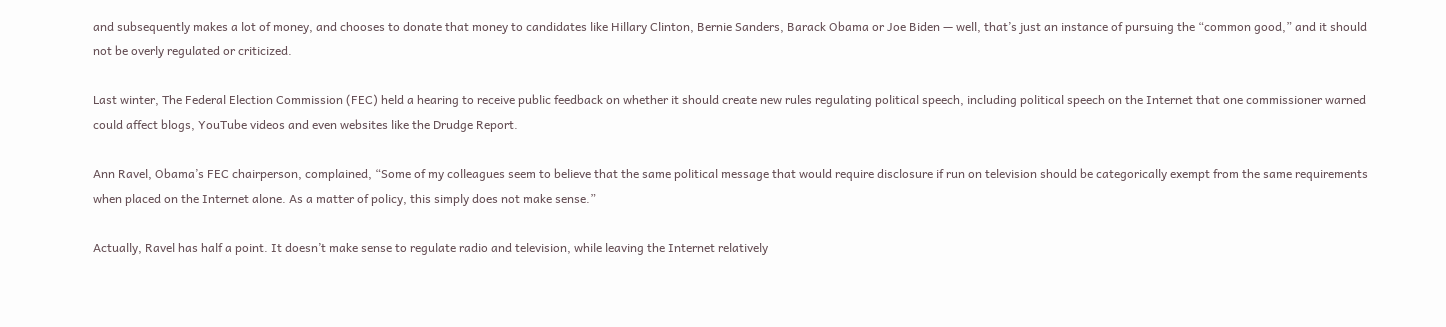and subsequently makes a lot of money, and chooses to donate that money to candidates like Hillary Clinton, Bernie Sanders, Barack Obama or Joe Biden — well, that’s just an instance of pursuing the “common good,” and it should not be overly regulated or criticized.

Last winter, The Federal Election Commission (FEC) held a hearing to receive public feedback on whether it should create new rules regulating political speech, including political speech on the Internet that one commissioner warned could affect blogs, YouTube videos and even websites like the Drudge Report.

Ann Ravel, Obama’s FEC chairperson, complained, “Some of my colleagues seem to believe that the same political message that would require disclosure if run on television should be categorically exempt from the same requirements when placed on the Internet alone. As a matter of policy, this simply does not make sense.”

Actually, Ravel has half a point. It doesn’t make sense to regulate radio and television, while leaving the Internet relatively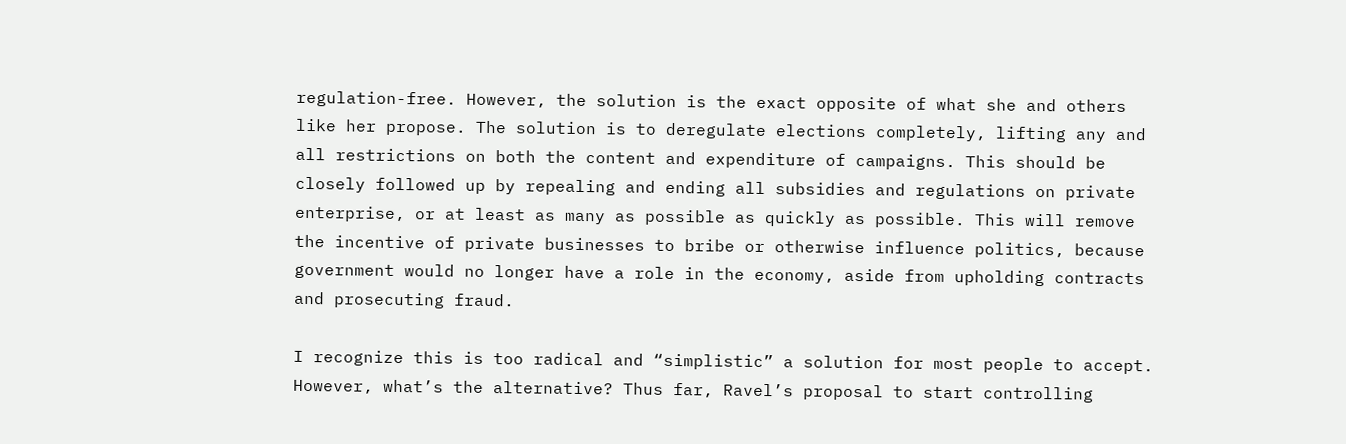regulation-free. However, the solution is the exact opposite of what she and others like her propose. The solution is to deregulate elections completely, lifting any and all restrictions on both the content and expenditure of campaigns. This should be closely followed up by repealing and ending all subsidies and regulations on private enterprise, or at least as many as possible as quickly as possible. This will remove the incentive of private businesses to bribe or otherwise influence politics, because government would no longer have a role in the economy, aside from upholding contracts and prosecuting fraud.

I recognize this is too radical and “simplistic” a solution for most people to accept. However, what’s the alternative? Thus far, Ravel’s proposal to start controlling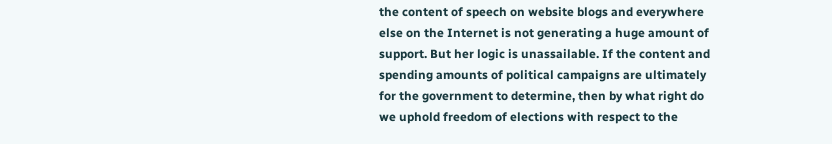the content of speech on website blogs and everywhere else on the Internet is not generating a huge amount of support. But her logic is unassailable. If the content and spending amounts of political campaigns are ultimately for the government to determine, then by what right do we uphold freedom of elections with respect to the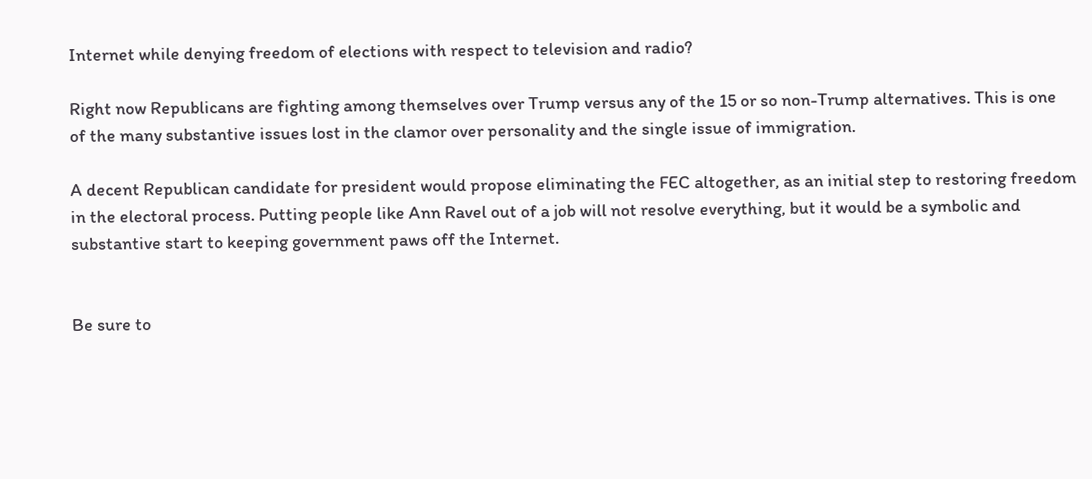Internet while denying freedom of elections with respect to television and radio?

Right now Republicans are fighting among themselves over Trump versus any of the 15 or so non-Trump alternatives. This is one of the many substantive issues lost in the clamor over personality and the single issue of immigration.

A decent Republican candidate for president would propose eliminating the FEC altogether, as an initial step to restoring freedom in the electoral process. Putting people like Ann Ravel out of a job will not resolve everything, but it would be a symbolic and substantive start to keeping government paws off the Internet.


Be sure to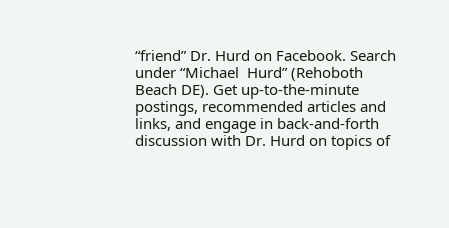“friend” Dr. Hurd on Facebook. Search under “Michael  Hurd” (Rehoboth Beach DE). Get up-to-the-minute postings, recommended articles and links, and engage in back-and-forth discussion with Dr. Hurd on topics of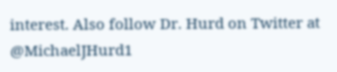interest. Also follow Dr. Hurd on Twitter at @MichaelJHurd1